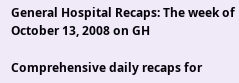General Hospital Recaps: The week of October 13, 2008 on GH

Comprehensive daily recaps for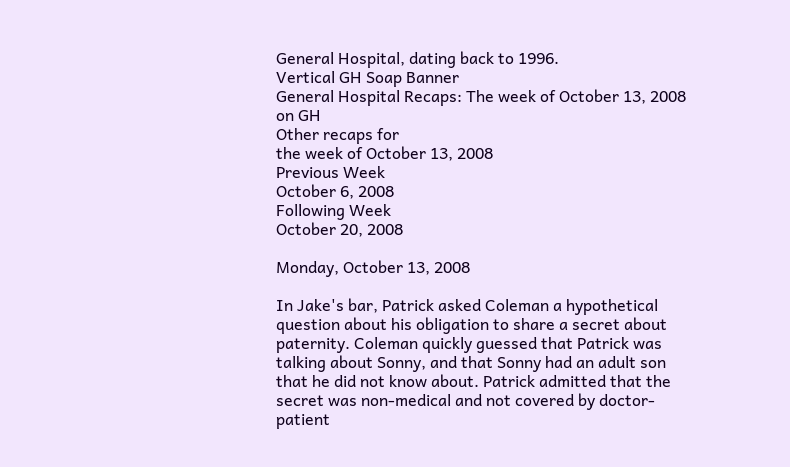General Hospital, dating back to 1996.
Vertical GH Soap Banner
General Hospital Recaps: The week of October 13, 2008 on GH
Other recaps for
the week of October 13, 2008
Previous Week
October 6, 2008
Following Week
October 20, 2008

Monday, October 13, 2008

In Jake's bar, Patrick asked Coleman a hypothetical question about his obligation to share a secret about paternity. Coleman quickly guessed that Patrick was talking about Sonny, and that Sonny had an adult son that he did not know about. Patrick admitted that the secret was non-medical and not covered by doctor-patient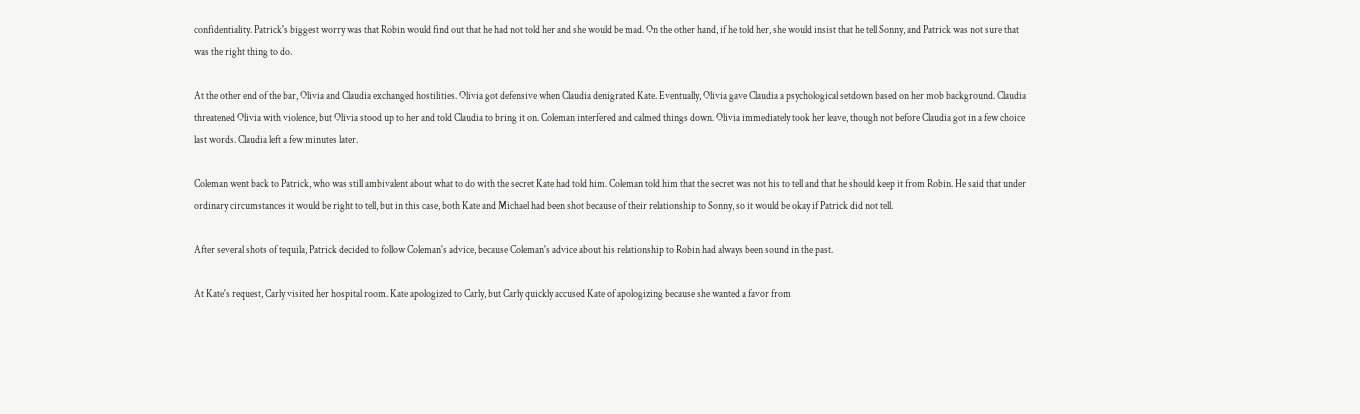confidentiality. Patrick's biggest worry was that Robin would find out that he had not told her and she would be mad. On the other hand, if he told her, she would insist that he tell Sonny, and Patrick was not sure that was the right thing to do.

At the other end of the bar, Olivia and Claudia exchanged hostilities. Olivia got defensive when Claudia denigrated Kate. Eventually, Olivia gave Claudia a psychological setdown based on her mob background. Claudia threatened Olivia with violence, but Olivia stood up to her and told Claudia to bring it on. Coleman interfered and calmed things down. Olivia immediately took her leave, though not before Claudia got in a few choice last words. Claudia left a few minutes later.

Coleman went back to Patrick, who was still ambivalent about what to do with the secret Kate had told him. Coleman told him that the secret was not his to tell and that he should keep it from Robin. He said that under ordinary circumstances it would be right to tell, but in this case, both Kate and Michael had been shot because of their relationship to Sonny, so it would be okay if Patrick did not tell.

After several shots of tequila, Patrick decided to follow Coleman's advice, because Coleman's advice about his relationship to Robin had always been sound in the past.

At Kate's request, Carly visited her hospital room. Kate apologized to Carly, but Carly quickly accused Kate of apologizing because she wanted a favor from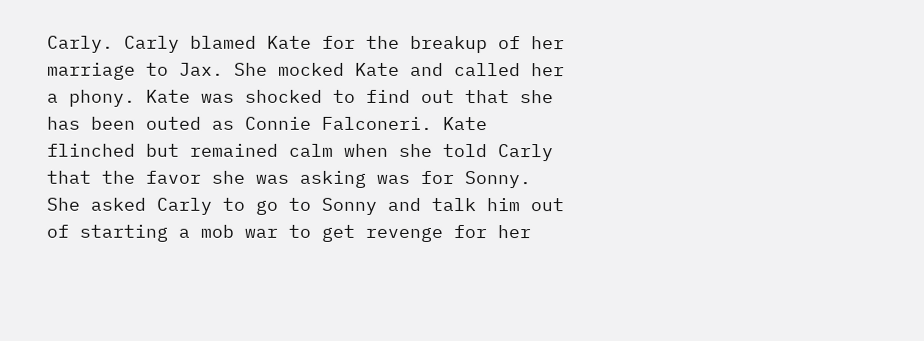Carly. Carly blamed Kate for the breakup of her marriage to Jax. She mocked Kate and called her a phony. Kate was shocked to find out that she has been outed as Connie Falconeri. Kate flinched but remained calm when she told Carly that the favor she was asking was for Sonny. She asked Carly to go to Sonny and talk him out of starting a mob war to get revenge for her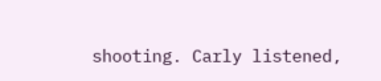shooting. Carly listened,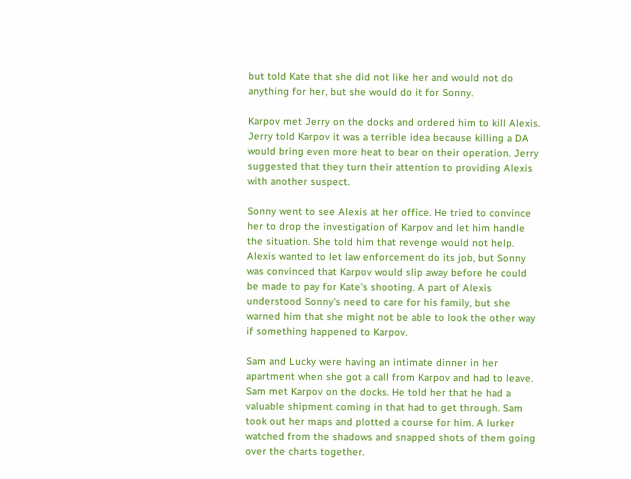but told Kate that she did not like her and would not do anything for her, but she would do it for Sonny.

Karpov met Jerry on the docks and ordered him to kill Alexis. Jerry told Karpov it was a terrible idea because killing a DA would bring even more heat to bear on their operation. Jerry suggested that they turn their attention to providing Alexis with another suspect.

Sonny went to see Alexis at her office. He tried to convince her to drop the investigation of Karpov and let him handle the situation. She told him that revenge would not help. Alexis wanted to let law enforcement do its job, but Sonny was convinced that Karpov would slip away before he could be made to pay for Kate's shooting. A part of Alexis understood Sonny's need to care for his family, but she warned him that she might not be able to look the other way if something happened to Karpov.

Sam and Lucky were having an intimate dinner in her apartment when she got a call from Karpov and had to leave. Sam met Karpov on the docks. He told her that he had a valuable shipment coming in that had to get through. Sam took out her maps and plotted a course for him. A lurker watched from the shadows and snapped shots of them going over the charts together.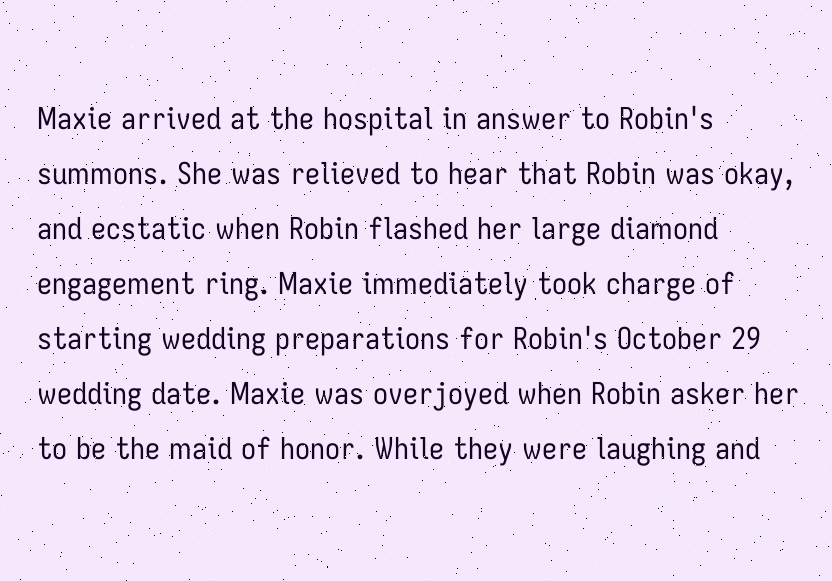Maxie arrived at the hospital in answer to Robin's summons. She was relieved to hear that Robin was okay, and ecstatic when Robin flashed her large diamond engagement ring. Maxie immediately took charge of starting wedding preparations for Robin's October 29 wedding date. Maxie was overjoyed when Robin asker her to be the maid of honor. While they were laughing and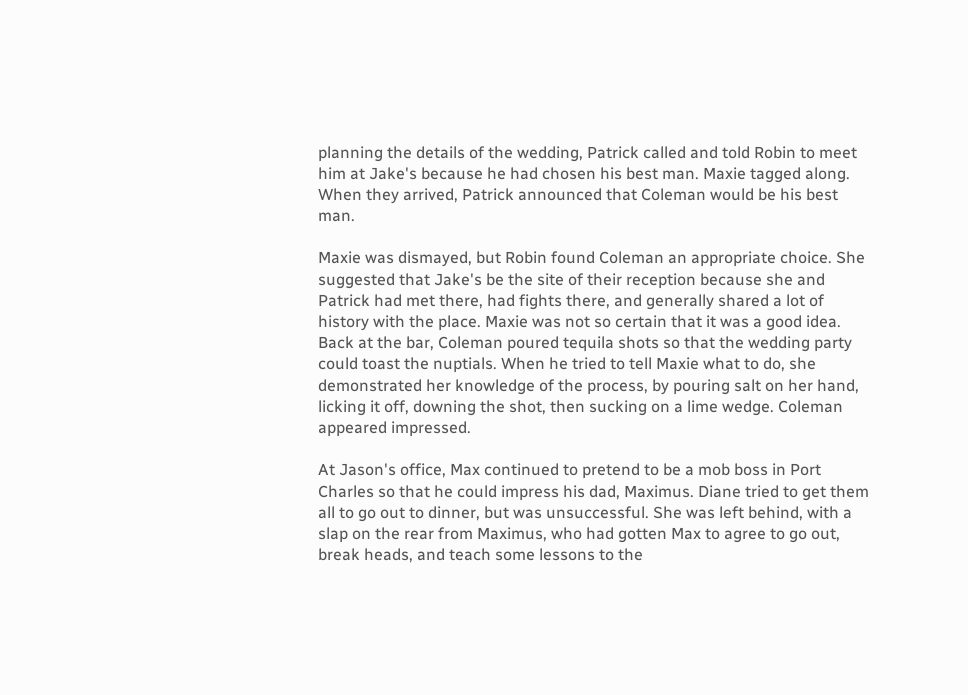planning the details of the wedding, Patrick called and told Robin to meet him at Jake's because he had chosen his best man. Maxie tagged along. When they arrived, Patrick announced that Coleman would be his best man.

Maxie was dismayed, but Robin found Coleman an appropriate choice. She suggested that Jake's be the site of their reception because she and Patrick had met there, had fights there, and generally shared a lot of history with the place. Maxie was not so certain that it was a good idea. Back at the bar, Coleman poured tequila shots so that the wedding party could toast the nuptials. When he tried to tell Maxie what to do, she demonstrated her knowledge of the process, by pouring salt on her hand, licking it off, downing the shot, then sucking on a lime wedge. Coleman appeared impressed.

At Jason's office, Max continued to pretend to be a mob boss in Port Charles so that he could impress his dad, Maximus. Diane tried to get them all to go out to dinner, but was unsuccessful. She was left behind, with a slap on the rear from Maximus, who had gotten Max to agree to go out, break heads, and teach some lessons to the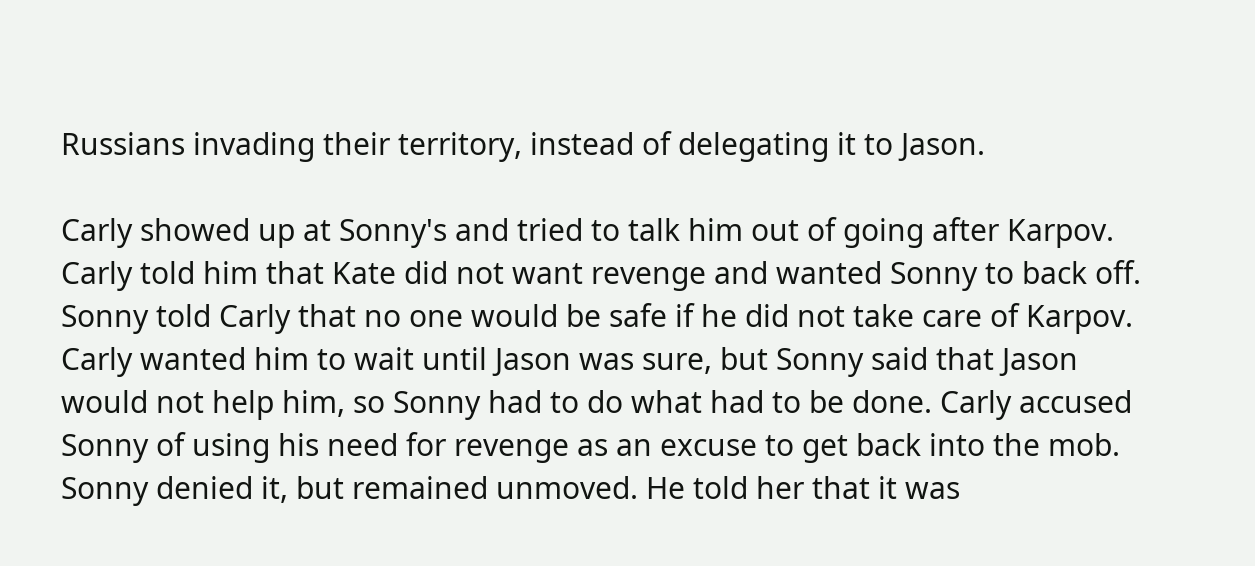Russians invading their territory, instead of delegating it to Jason.

Carly showed up at Sonny's and tried to talk him out of going after Karpov. Carly told him that Kate did not want revenge and wanted Sonny to back off. Sonny told Carly that no one would be safe if he did not take care of Karpov. Carly wanted him to wait until Jason was sure, but Sonny said that Jason would not help him, so Sonny had to do what had to be done. Carly accused Sonny of using his need for revenge as an excuse to get back into the mob. Sonny denied it, but remained unmoved. He told her that it was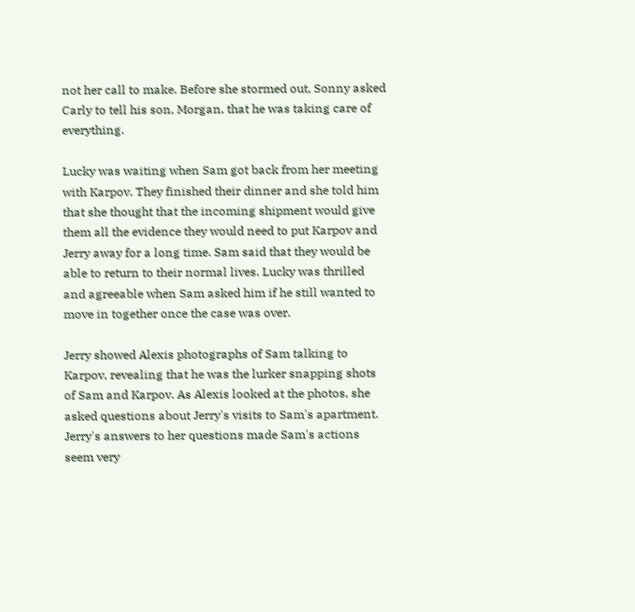not her call to make. Before she stormed out, Sonny asked Carly to tell his son, Morgan, that he was taking care of everything.

Lucky was waiting when Sam got back from her meeting with Karpov. They finished their dinner and she told him that she thought that the incoming shipment would give them all the evidence they would need to put Karpov and Jerry away for a long time. Sam said that they would be able to return to their normal lives. Lucky was thrilled and agreeable when Sam asked him if he still wanted to move in together once the case was over.

Jerry showed Alexis photographs of Sam talking to Karpov, revealing that he was the lurker snapping shots of Sam and Karpov. As Alexis looked at the photos, she asked questions about Jerry's visits to Sam's apartment. Jerry's answers to her questions made Sam's actions seem very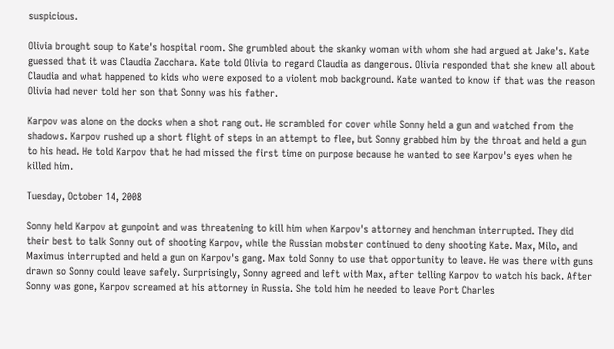suspicious.

Olivia brought soup to Kate's hospital room. She grumbled about the skanky woman with whom she had argued at Jake's. Kate guessed that it was Claudia Zacchara. Kate told Olivia to regard Claudia as dangerous. Olivia responded that she knew all about Claudia and what happened to kids who were exposed to a violent mob background. Kate wanted to know if that was the reason Olivia had never told her son that Sonny was his father.

Karpov was alone on the docks when a shot rang out. He scrambled for cover while Sonny held a gun and watched from the shadows. Karpov rushed up a short flight of steps in an attempt to flee, but Sonny grabbed him by the throat and held a gun to his head. He told Karpov that he had missed the first time on purpose because he wanted to see Karpov's eyes when he killed him.

Tuesday, October 14, 2008

Sonny held Karpov at gunpoint and was threatening to kill him when Karpov's attorney and henchman interrupted. They did their best to talk Sonny out of shooting Karpov, while the Russian mobster continued to deny shooting Kate. Max, Milo, and Maximus interrupted and held a gun on Karpov's gang. Max told Sonny to use that opportunity to leave. He was there with guns drawn so Sonny could leave safely. Surprisingly, Sonny agreed and left with Max, after telling Karpov to watch his back. After Sonny was gone, Karpov screamed at his attorney in Russia. She told him he needed to leave Port Charles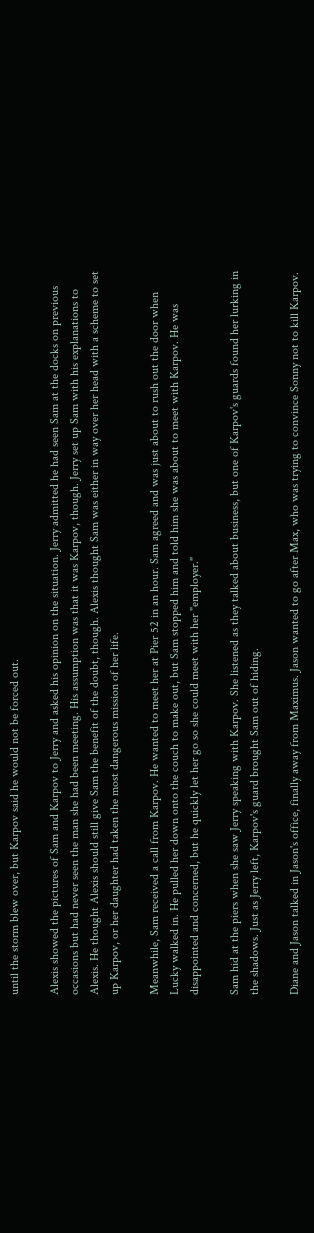until the storm blew over, but Karpov said he would not be forced out.

Alexis showed the pictures of Sam and Karpov to Jerry and asked his opinion on the situation. Jerry admitted he had seen Sam at the docks on previous occasions but had never seen the man she had been meeting. His assumption was that it was Karpov, though. Jerry set up Sam with his explanations to Alexis. He thought Alexis should still give Sam the benefit of the doubt, though. Alexis thought Sam was either in way over her head with a scheme to set up Karpov, or her daughter had taken the most dangerous mission of her life.

Meanwhile, Sam received a call from Karpov. He wanted to meet her at Pier 52 in an hour. Sam agreed and was just about to rush out the door when Lucky walked in. He pulled her down onto the couch to make out, but Sam stopped him and told him she was about to meet with Karpov. He was disappointed and concerned, but he quickly let her go so she could meet with her "employer."

Sam hid at the piers when she saw Jerry speaking with Karpov. She listened as they talked about business, but one of Karpov's guards found her lurking in the shadows. Just as Jerry left, Karpov's guard brought Sam out of hiding.

Diane and Jason talked in Jason's office, finally away from Maximus. Jason wanted to go after Max, who was trying to convince Sonny not to kill Karpov.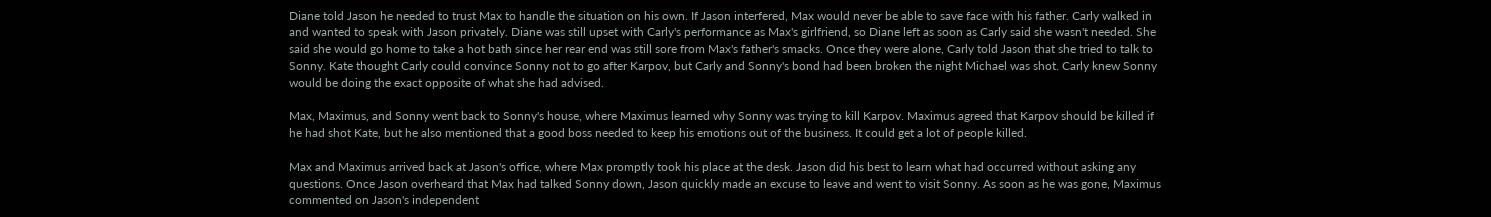Diane told Jason he needed to trust Max to handle the situation on his own. If Jason interfered, Max would never be able to save face with his father. Carly walked in and wanted to speak with Jason privately. Diane was still upset with Carly's performance as Max's girlfriend, so Diane left as soon as Carly said she wasn't needed. She said she would go home to take a hot bath since her rear end was still sore from Max's father's smacks. Once they were alone, Carly told Jason that she tried to talk to Sonny. Kate thought Carly could convince Sonny not to go after Karpov, but Carly and Sonny's bond had been broken the night Michael was shot. Carly knew Sonny would be doing the exact opposite of what she had advised.

Max, Maximus, and Sonny went back to Sonny's house, where Maximus learned why Sonny was trying to kill Karpov. Maximus agreed that Karpov should be killed if he had shot Kate, but he also mentioned that a good boss needed to keep his emotions out of the business. It could get a lot of people killed.

Max and Maximus arrived back at Jason's office, where Max promptly took his place at the desk. Jason did his best to learn what had occurred without asking any questions. Once Jason overheard that Max had talked Sonny down, Jason quickly made an excuse to leave and went to visit Sonny. As soon as he was gone, Maximus commented on Jason's independent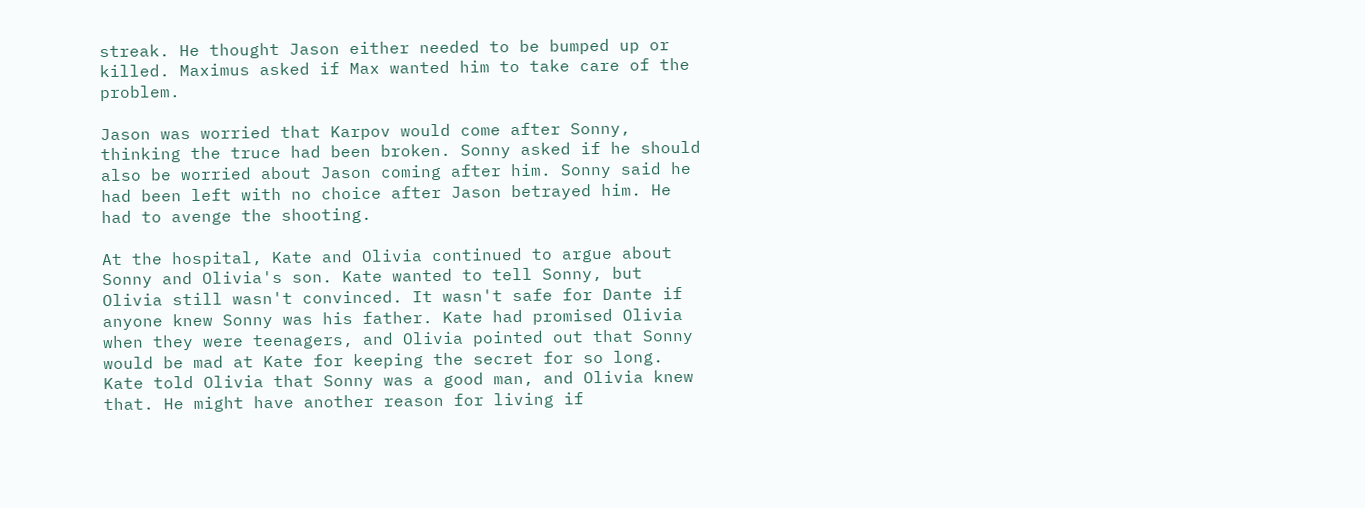streak. He thought Jason either needed to be bumped up or killed. Maximus asked if Max wanted him to take care of the problem.

Jason was worried that Karpov would come after Sonny, thinking the truce had been broken. Sonny asked if he should also be worried about Jason coming after him. Sonny said he had been left with no choice after Jason betrayed him. He had to avenge the shooting.

At the hospital, Kate and Olivia continued to argue about Sonny and Olivia's son. Kate wanted to tell Sonny, but Olivia still wasn't convinced. It wasn't safe for Dante if anyone knew Sonny was his father. Kate had promised Olivia when they were teenagers, and Olivia pointed out that Sonny would be mad at Kate for keeping the secret for so long. Kate told Olivia that Sonny was a good man, and Olivia knew that. He might have another reason for living if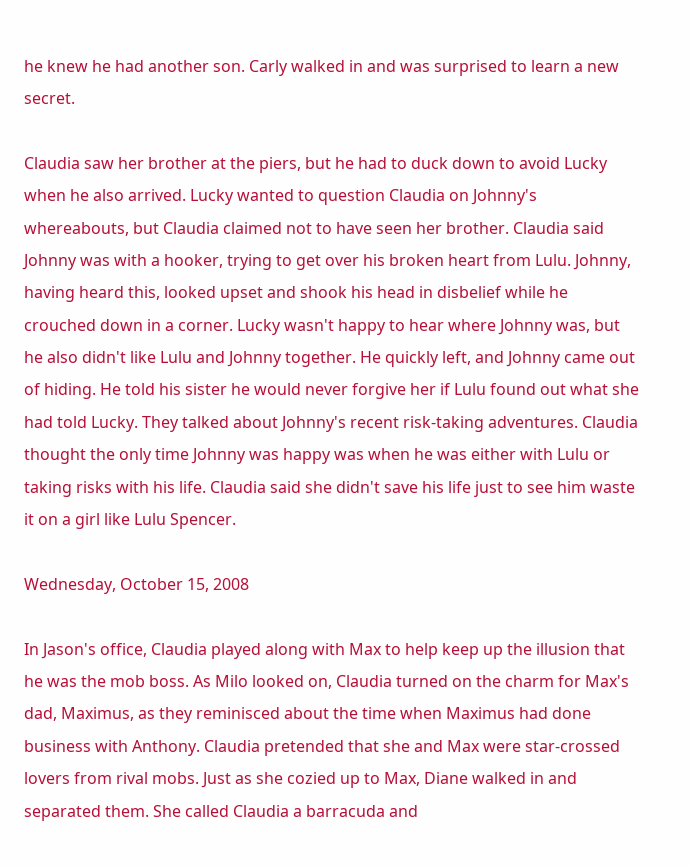he knew he had another son. Carly walked in and was surprised to learn a new secret.

Claudia saw her brother at the piers, but he had to duck down to avoid Lucky when he also arrived. Lucky wanted to question Claudia on Johnny's whereabouts, but Claudia claimed not to have seen her brother. Claudia said Johnny was with a hooker, trying to get over his broken heart from Lulu. Johnny, having heard this, looked upset and shook his head in disbelief while he crouched down in a corner. Lucky wasn't happy to hear where Johnny was, but he also didn't like Lulu and Johnny together. He quickly left, and Johnny came out of hiding. He told his sister he would never forgive her if Lulu found out what she had told Lucky. They talked about Johnny's recent risk-taking adventures. Claudia thought the only time Johnny was happy was when he was either with Lulu or taking risks with his life. Claudia said she didn't save his life just to see him waste it on a girl like Lulu Spencer.

Wednesday, October 15, 2008

In Jason's office, Claudia played along with Max to help keep up the illusion that he was the mob boss. As Milo looked on, Claudia turned on the charm for Max's dad, Maximus, as they reminisced about the time when Maximus had done business with Anthony. Claudia pretended that she and Max were star-crossed lovers from rival mobs. Just as she cozied up to Max, Diane walked in and separated them. She called Claudia a barracuda and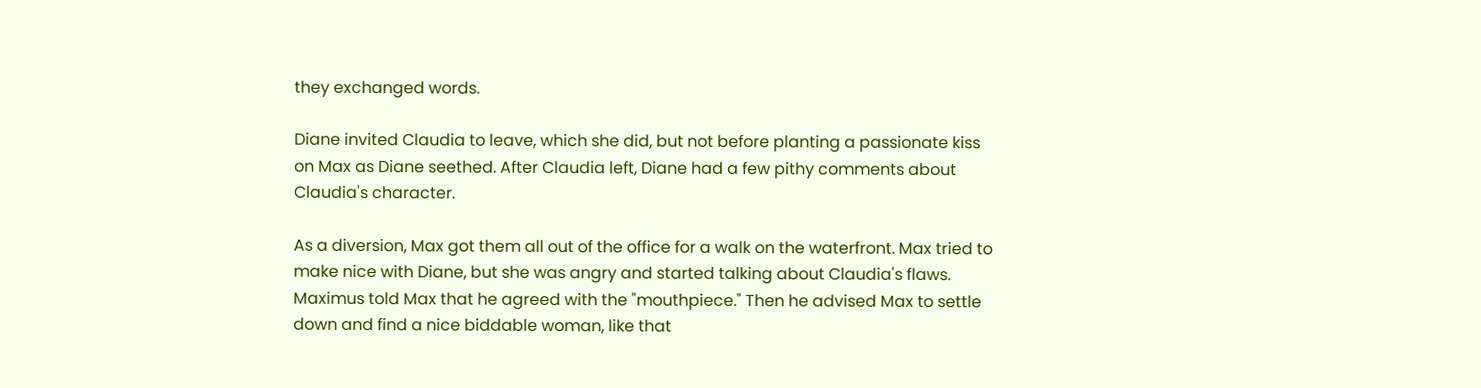they exchanged words.

Diane invited Claudia to leave, which she did, but not before planting a passionate kiss on Max as Diane seethed. After Claudia left, Diane had a few pithy comments about Claudia's character.

As a diversion, Max got them all out of the office for a walk on the waterfront. Max tried to make nice with Diane, but she was angry and started talking about Claudia's flaws. Maximus told Max that he agreed with the "mouthpiece." Then he advised Max to settle down and find a nice biddable woman, like that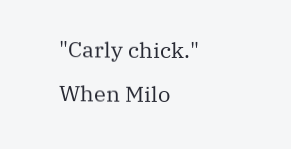"Carly chick." When Milo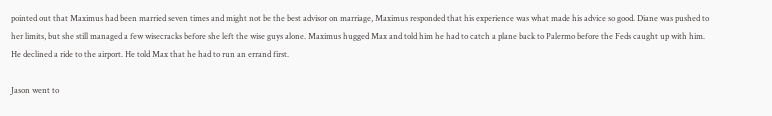pointed out that Maximus had been married seven times and might not be the best advisor on marriage, Maximus responded that his experience was what made his advice so good. Diane was pushed to her limits, but she still managed a few wisecracks before she left the wise guys alone. Maximus hugged Max and told him he had to catch a plane back to Palermo before the Feds caught up with him. He declined a ride to the airport. He told Max that he had to run an errand first.

Jason went to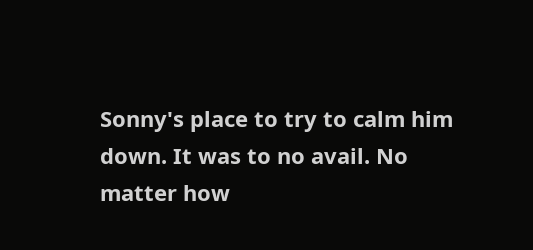Sonny's place to try to calm him down. It was to no avail. No matter how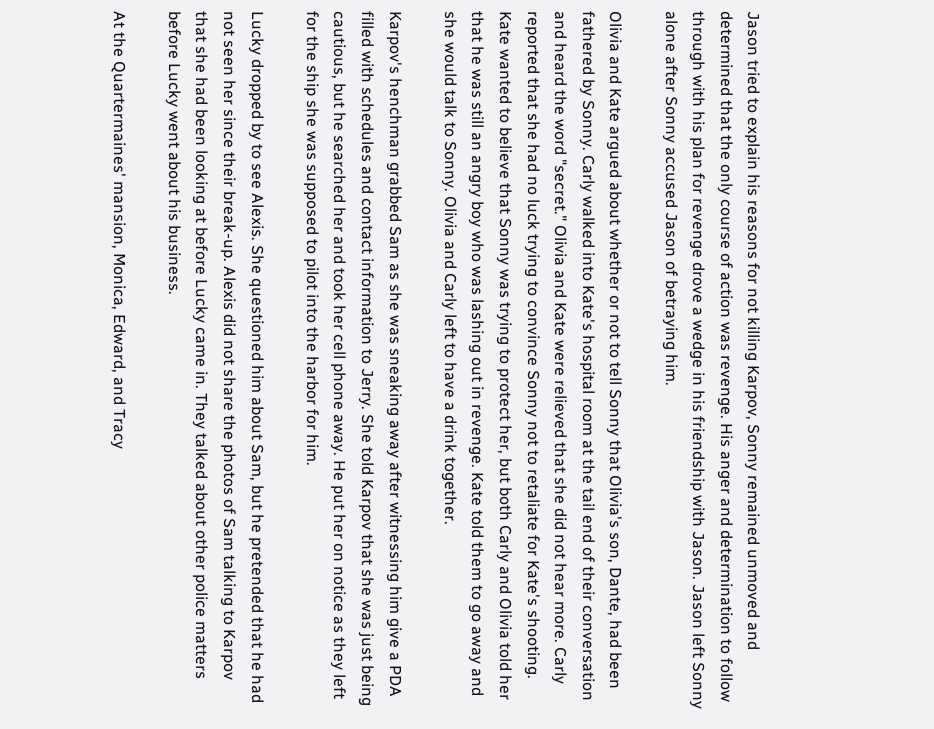Jason tried to explain his reasons for not killing Karpov, Sonny remained unmoved and determined that the only course of action was revenge. His anger and determination to follow through with his plan for revenge drove a wedge in his friendship with Jason. Jason left Sonny alone after Sonny accused Jason of betraying him.

Olivia and Kate argued about whether or not to tell Sonny that Olivia's son, Dante, had been fathered by Sonny. Carly walked into Kate's hospital room at the tail end of their conversation and heard the word "secret." Olivia and Kate were relieved that she did not hear more. Carly reported that she had no luck trying to convince Sonny not to retaliate for Kate's shooting. Kate wanted to believe that Sonny was trying to protect her, but both Carly and Olivia told her that he was still an angry boy who was lashing out in revenge. Kate told them to go away and she would talk to Sonny. Olivia and Carly left to have a drink together.

Karpov's henchman grabbed Sam as she was sneaking away after witnessing him give a PDA filled with schedules and contact information to Jerry. She told Karpov that she was just being cautious, but he searched her and took her cell phone away. He put her on notice as they left for the ship she was supposed to pilot into the harbor for him.

Lucky dropped by to see Alexis. She questioned him about Sam, but he pretended that he had not seen her since their break-up. Alexis did not share the photos of Sam talking to Karpov that she had been looking at before Lucky came in. They talked about other police matters before Lucky went about his business.

At the Quartermaines' mansion, Monica, Edward, and Tracy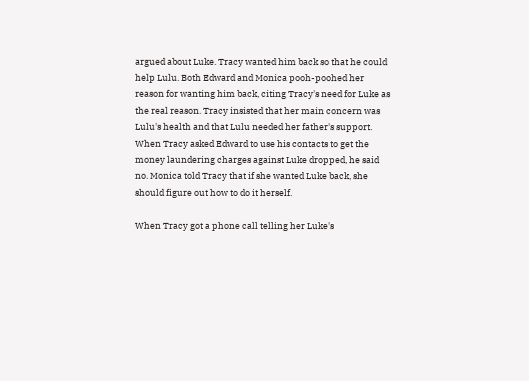argued about Luke. Tracy wanted him back so that he could help Lulu. Both Edward and Monica pooh-poohed her reason for wanting him back, citing Tracy's need for Luke as the real reason. Tracy insisted that her main concern was Lulu's health and that Lulu needed her father's support. When Tracy asked Edward to use his contacts to get the money laundering charges against Luke dropped, he said no. Monica told Tracy that if she wanted Luke back, she should figure out how to do it herself.

When Tracy got a phone call telling her Luke's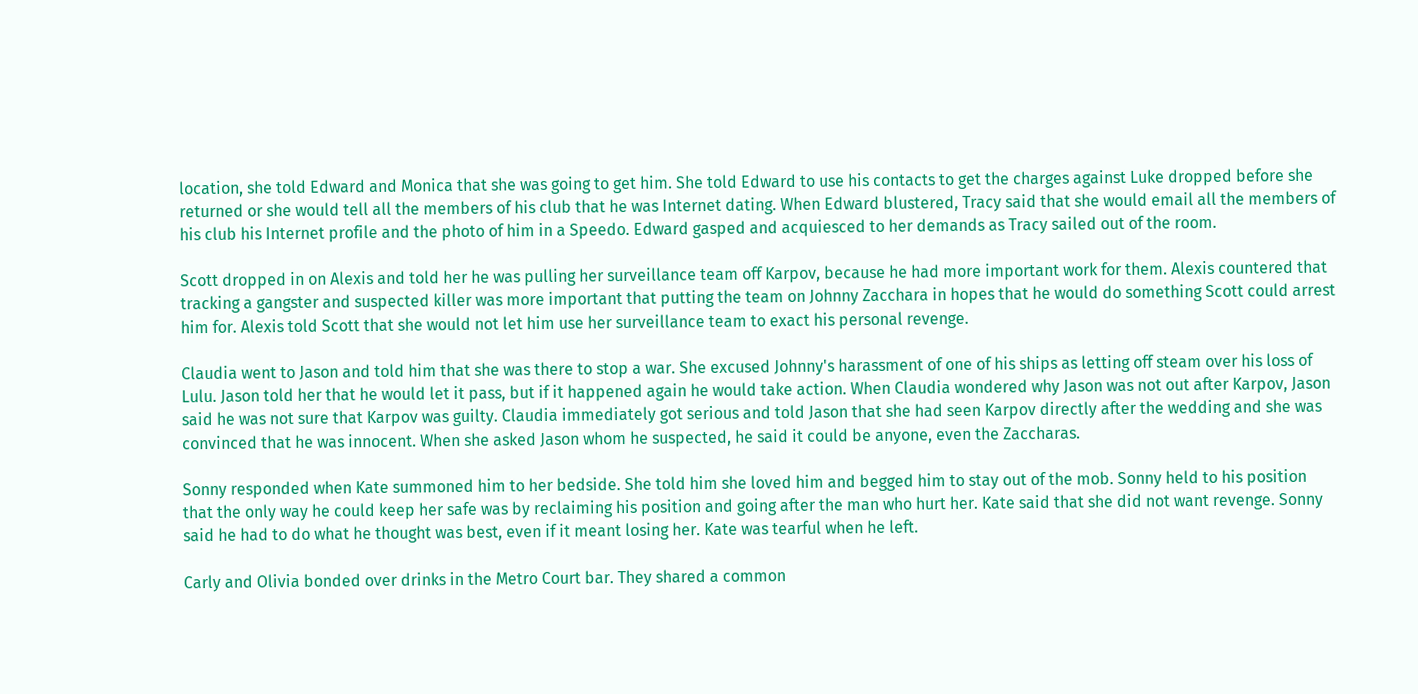location, she told Edward and Monica that she was going to get him. She told Edward to use his contacts to get the charges against Luke dropped before she returned or she would tell all the members of his club that he was Internet dating. When Edward blustered, Tracy said that she would email all the members of his club his Internet profile and the photo of him in a Speedo. Edward gasped and acquiesced to her demands as Tracy sailed out of the room.

Scott dropped in on Alexis and told her he was pulling her surveillance team off Karpov, because he had more important work for them. Alexis countered that tracking a gangster and suspected killer was more important that putting the team on Johnny Zacchara in hopes that he would do something Scott could arrest him for. Alexis told Scott that she would not let him use her surveillance team to exact his personal revenge.

Claudia went to Jason and told him that she was there to stop a war. She excused Johnny's harassment of one of his ships as letting off steam over his loss of Lulu. Jason told her that he would let it pass, but if it happened again he would take action. When Claudia wondered why Jason was not out after Karpov, Jason said he was not sure that Karpov was guilty. Claudia immediately got serious and told Jason that she had seen Karpov directly after the wedding and she was convinced that he was innocent. When she asked Jason whom he suspected, he said it could be anyone, even the Zaccharas.

Sonny responded when Kate summoned him to her bedside. She told him she loved him and begged him to stay out of the mob. Sonny held to his position that the only way he could keep her safe was by reclaiming his position and going after the man who hurt her. Kate said that she did not want revenge. Sonny said he had to do what he thought was best, even if it meant losing her. Kate was tearful when he left.

Carly and Olivia bonded over drinks in the Metro Court bar. They shared a common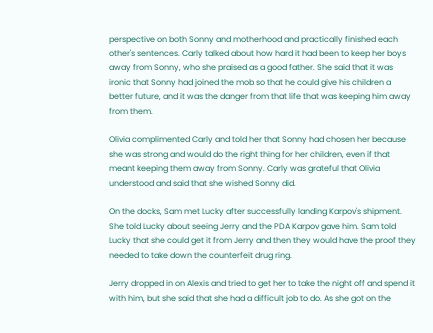perspective on both Sonny and motherhood and practically finished each other's sentences. Carly talked about how hard it had been to keep her boys away from Sonny, who she praised as a good father. She said that it was ironic that Sonny had joined the mob so that he could give his children a better future, and it was the danger from that life that was keeping him away from them.

Olivia complimented Carly and told her that Sonny had chosen her because she was strong and would do the right thing for her children, even if that meant keeping them away from Sonny. Carly was grateful that Olivia understood and said that she wished Sonny did.

On the docks, Sam met Lucky after successfully landing Karpov's shipment. She told Lucky about seeing Jerry and the PDA Karpov gave him. Sam told Lucky that she could get it from Jerry and then they would have the proof they needed to take down the counterfeit drug ring.

Jerry dropped in on Alexis and tried to get her to take the night off and spend it with him, but she said that she had a difficult job to do. As she got on the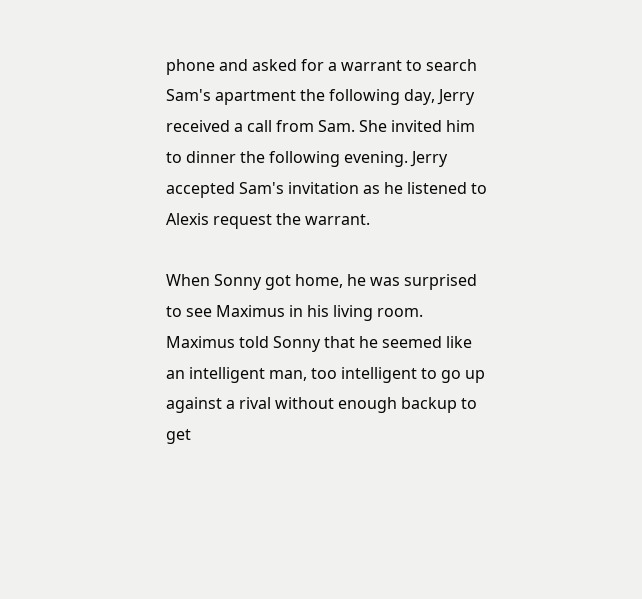phone and asked for a warrant to search Sam's apartment the following day, Jerry received a call from Sam. She invited him to dinner the following evening. Jerry accepted Sam's invitation as he listened to Alexis request the warrant.

When Sonny got home, he was surprised to see Maximus in his living room. Maximus told Sonny that he seemed like an intelligent man, too intelligent to go up against a rival without enough backup to get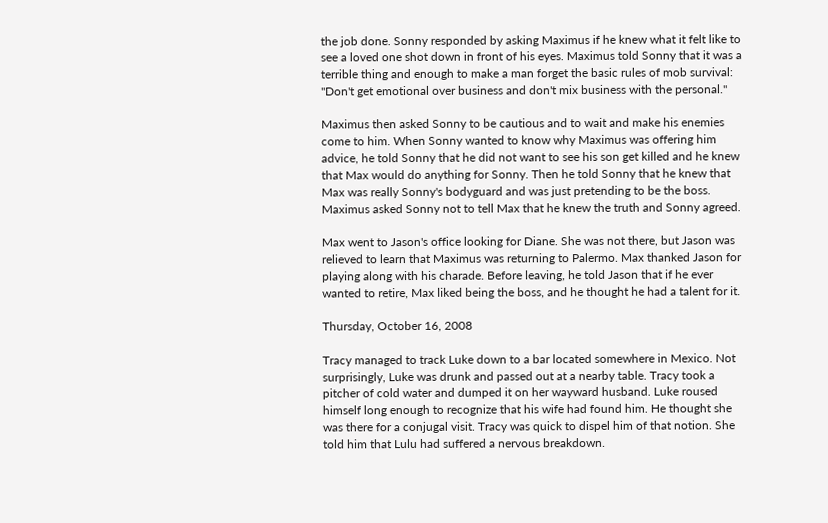the job done. Sonny responded by asking Maximus if he knew what it felt like to see a loved one shot down in front of his eyes. Maximus told Sonny that it was a terrible thing and enough to make a man forget the basic rules of mob survival: "Don't get emotional over business and don't mix business with the personal."

Maximus then asked Sonny to be cautious and to wait and make his enemies come to him. When Sonny wanted to know why Maximus was offering him advice, he told Sonny that he did not want to see his son get killed and he knew that Max would do anything for Sonny. Then he told Sonny that he knew that Max was really Sonny's bodyguard and was just pretending to be the boss. Maximus asked Sonny not to tell Max that he knew the truth and Sonny agreed.

Max went to Jason's office looking for Diane. She was not there, but Jason was relieved to learn that Maximus was returning to Palermo. Max thanked Jason for playing along with his charade. Before leaving, he told Jason that if he ever wanted to retire, Max liked being the boss, and he thought he had a talent for it.

Thursday, October 16, 2008

Tracy managed to track Luke down to a bar located somewhere in Mexico. Not surprisingly, Luke was drunk and passed out at a nearby table. Tracy took a pitcher of cold water and dumped it on her wayward husband. Luke roused himself long enough to recognize that his wife had found him. He thought she was there for a conjugal visit. Tracy was quick to dispel him of that notion. She told him that Lulu had suffered a nervous breakdown.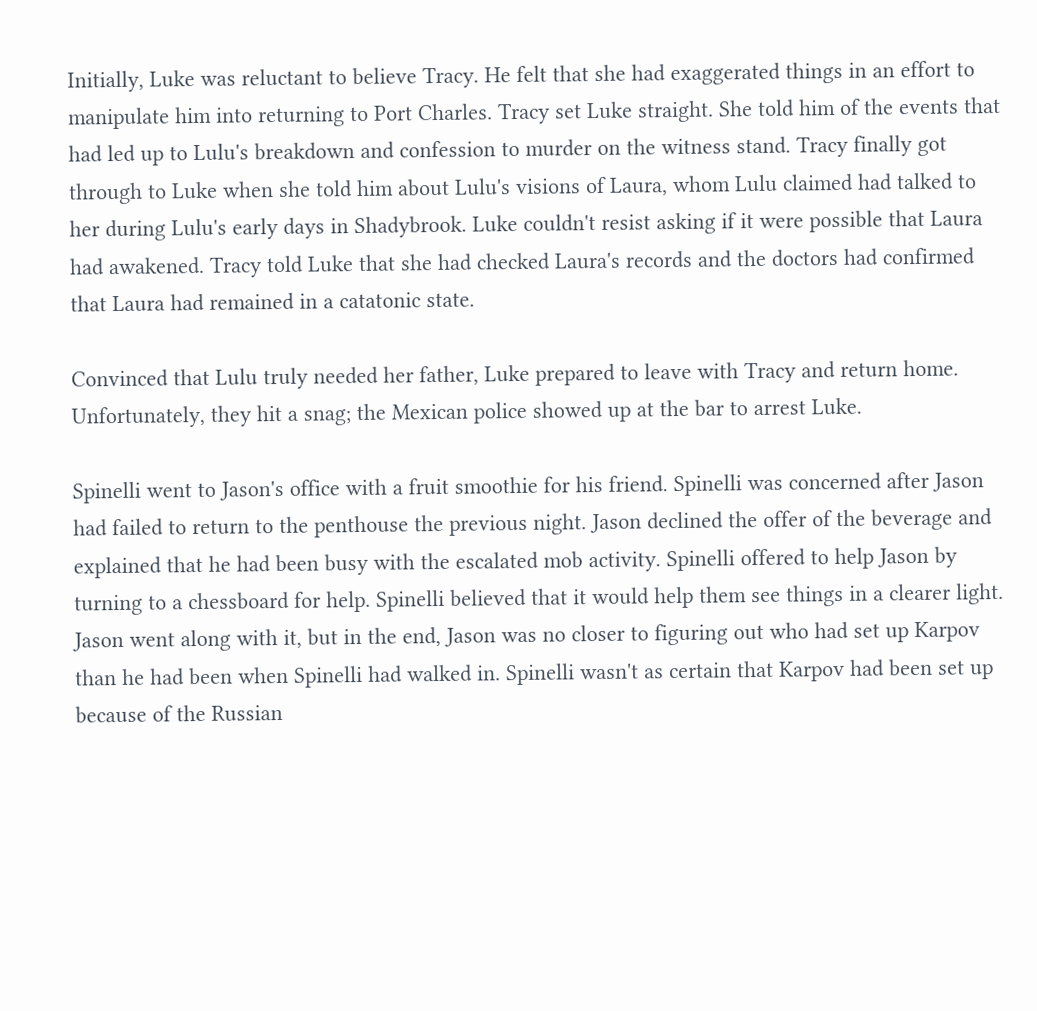Initially, Luke was reluctant to believe Tracy. He felt that she had exaggerated things in an effort to manipulate him into returning to Port Charles. Tracy set Luke straight. She told him of the events that had led up to Lulu's breakdown and confession to murder on the witness stand. Tracy finally got through to Luke when she told him about Lulu's visions of Laura, whom Lulu claimed had talked to her during Lulu's early days in Shadybrook. Luke couldn't resist asking if it were possible that Laura had awakened. Tracy told Luke that she had checked Laura's records and the doctors had confirmed that Laura had remained in a catatonic state.

Convinced that Lulu truly needed her father, Luke prepared to leave with Tracy and return home. Unfortunately, they hit a snag; the Mexican police showed up at the bar to arrest Luke.

Spinelli went to Jason's office with a fruit smoothie for his friend. Spinelli was concerned after Jason had failed to return to the penthouse the previous night. Jason declined the offer of the beverage and explained that he had been busy with the escalated mob activity. Spinelli offered to help Jason by turning to a chessboard for help. Spinelli believed that it would help them see things in a clearer light. Jason went along with it, but in the end, Jason was no closer to figuring out who had set up Karpov than he had been when Spinelli had walked in. Spinelli wasn't as certain that Karpov had been set up because of the Russian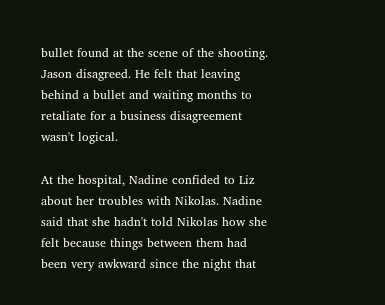bullet found at the scene of the shooting. Jason disagreed. He felt that leaving behind a bullet and waiting months to retaliate for a business disagreement wasn't logical.

At the hospital, Nadine confided to Liz about her troubles with Nikolas. Nadine said that she hadn't told Nikolas how she felt because things between them had been very awkward since the night that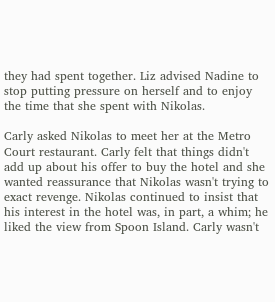they had spent together. Liz advised Nadine to stop putting pressure on herself and to enjoy the time that she spent with Nikolas.

Carly asked Nikolas to meet her at the Metro Court restaurant. Carly felt that things didn't add up about his offer to buy the hotel and she wanted reassurance that Nikolas wasn't trying to exact revenge. Nikolas continued to insist that his interest in the hotel was, in part, a whim; he liked the view from Spoon Island. Carly wasn't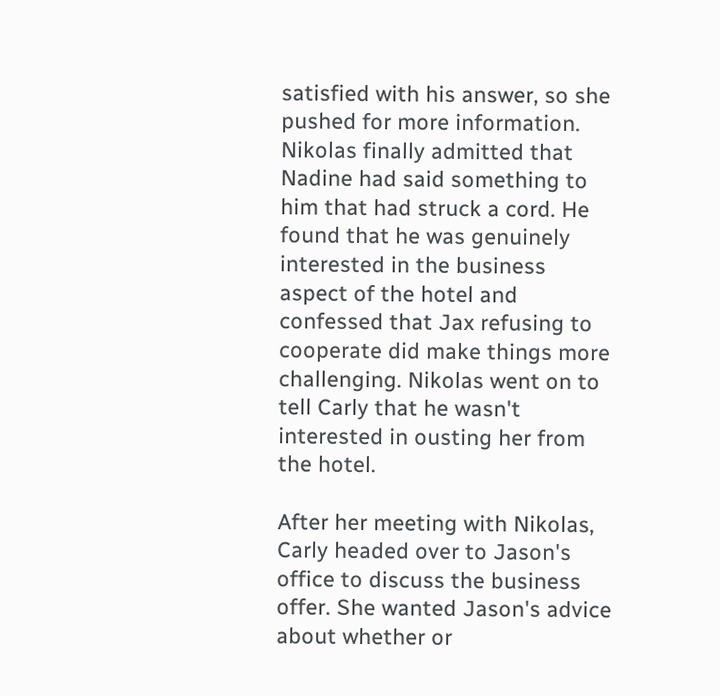satisfied with his answer, so she pushed for more information. Nikolas finally admitted that Nadine had said something to him that had struck a cord. He found that he was genuinely interested in the business aspect of the hotel and confessed that Jax refusing to cooperate did make things more challenging. Nikolas went on to tell Carly that he wasn't interested in ousting her from the hotel.

After her meeting with Nikolas, Carly headed over to Jason's office to discuss the business offer. She wanted Jason's advice about whether or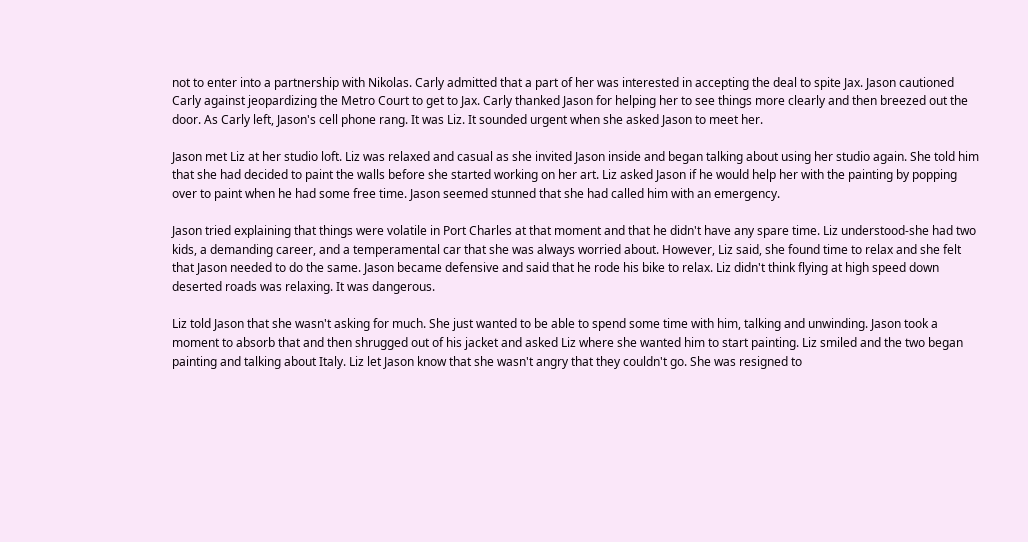not to enter into a partnership with Nikolas. Carly admitted that a part of her was interested in accepting the deal to spite Jax. Jason cautioned Carly against jeopardizing the Metro Court to get to Jax. Carly thanked Jason for helping her to see things more clearly and then breezed out the door. As Carly left, Jason's cell phone rang. It was Liz. It sounded urgent when she asked Jason to meet her.

Jason met Liz at her studio loft. Liz was relaxed and casual as she invited Jason inside and began talking about using her studio again. She told him that she had decided to paint the walls before she started working on her art. Liz asked Jason if he would help her with the painting by popping over to paint when he had some free time. Jason seemed stunned that she had called him with an emergency.

Jason tried explaining that things were volatile in Port Charles at that moment and that he didn't have any spare time. Liz understood-she had two kids, a demanding career, and a temperamental car that she was always worried about. However, Liz said, she found time to relax and she felt that Jason needed to do the same. Jason became defensive and said that he rode his bike to relax. Liz didn't think flying at high speed down deserted roads was relaxing. It was dangerous.

Liz told Jason that she wasn't asking for much. She just wanted to be able to spend some time with him, talking and unwinding. Jason took a moment to absorb that and then shrugged out of his jacket and asked Liz where she wanted him to start painting. Liz smiled and the two began painting and talking about Italy. Liz let Jason know that she wasn't angry that they couldn't go. She was resigned to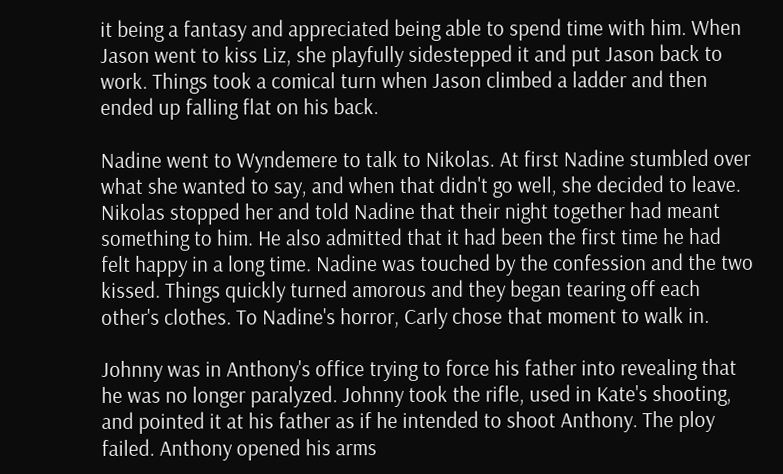it being a fantasy and appreciated being able to spend time with him. When Jason went to kiss Liz, she playfully sidestepped it and put Jason back to work. Things took a comical turn when Jason climbed a ladder and then ended up falling flat on his back.

Nadine went to Wyndemere to talk to Nikolas. At first Nadine stumbled over what she wanted to say, and when that didn't go well, she decided to leave. Nikolas stopped her and told Nadine that their night together had meant something to him. He also admitted that it had been the first time he had felt happy in a long time. Nadine was touched by the confession and the two kissed. Things quickly turned amorous and they began tearing off each other's clothes. To Nadine's horror, Carly chose that moment to walk in.

Johnny was in Anthony's office trying to force his father into revealing that he was no longer paralyzed. Johnny took the rifle, used in Kate's shooting, and pointed it at his father as if he intended to shoot Anthony. The ploy failed. Anthony opened his arms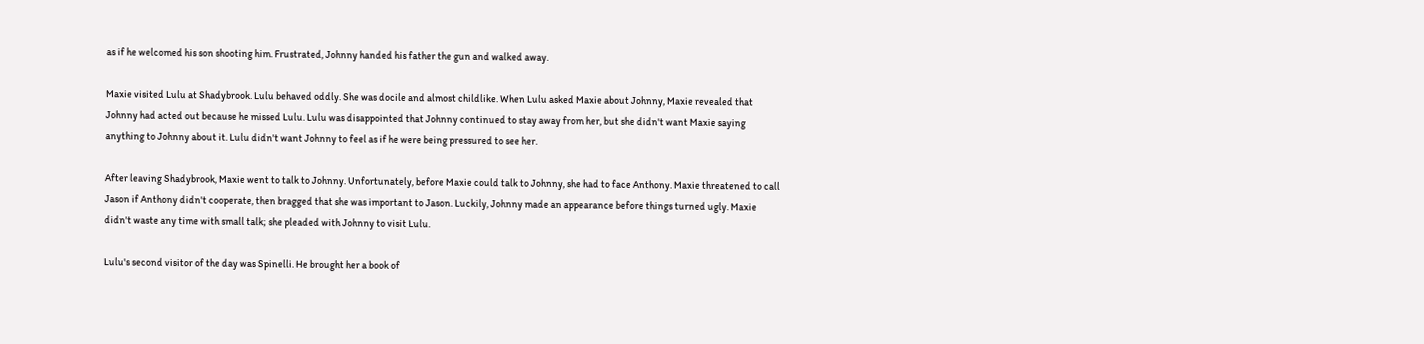as if he welcomed his son shooting him. Frustrated, Johnny handed his father the gun and walked away.

Maxie visited Lulu at Shadybrook. Lulu behaved oddly. She was docile and almost childlike. When Lulu asked Maxie about Johnny, Maxie revealed that Johnny had acted out because he missed Lulu. Lulu was disappointed that Johnny continued to stay away from her, but she didn't want Maxie saying anything to Johnny about it. Lulu didn't want Johnny to feel as if he were being pressured to see her.

After leaving Shadybrook, Maxie went to talk to Johnny. Unfortunately, before Maxie could talk to Johnny, she had to face Anthony. Maxie threatened to call Jason if Anthony didn't cooperate, then bragged that she was important to Jason. Luckily, Johnny made an appearance before things turned ugly. Maxie didn't waste any time with small talk; she pleaded with Johnny to visit Lulu.

Lulu's second visitor of the day was Spinelli. He brought her a book of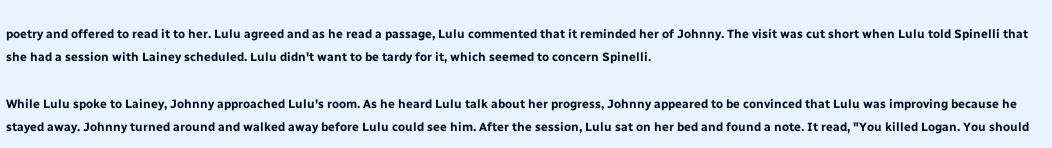poetry and offered to read it to her. Lulu agreed and as he read a passage, Lulu commented that it reminded her of Johnny. The visit was cut short when Lulu told Spinelli that she had a session with Lainey scheduled. Lulu didn't want to be tardy for it, which seemed to concern Spinelli.

While Lulu spoke to Lainey, Johnny approached Lulu's room. As he heard Lulu talk about her progress, Johnny appeared to be convinced that Lulu was improving because he stayed away. Johnny turned around and walked away before Lulu could see him. After the session, Lulu sat on her bed and found a note. It read, "You killed Logan. You should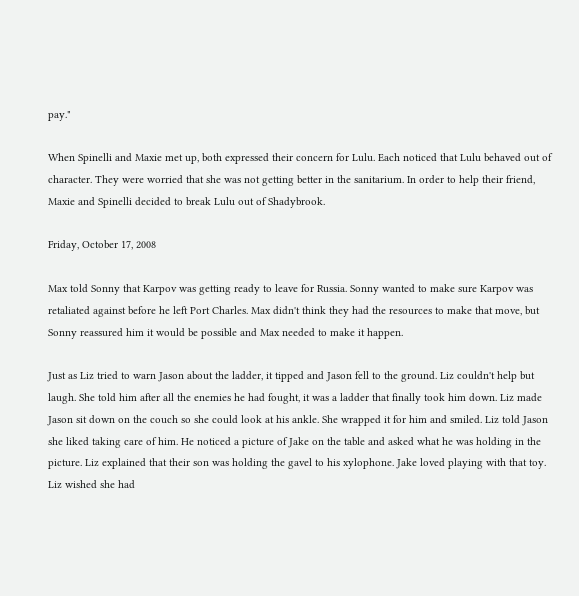pay."

When Spinelli and Maxie met up, both expressed their concern for Lulu. Each noticed that Lulu behaved out of character. They were worried that she was not getting better in the sanitarium. In order to help their friend, Maxie and Spinelli decided to break Lulu out of Shadybrook.

Friday, October 17, 2008

Max told Sonny that Karpov was getting ready to leave for Russia. Sonny wanted to make sure Karpov was retaliated against before he left Port Charles. Max didn't think they had the resources to make that move, but Sonny reassured him it would be possible and Max needed to make it happen.

Just as Liz tried to warn Jason about the ladder, it tipped and Jason fell to the ground. Liz couldn't help but laugh. She told him after all the enemies he had fought, it was a ladder that finally took him down. Liz made Jason sit down on the couch so she could look at his ankle. She wrapped it for him and smiled. Liz told Jason she liked taking care of him. He noticed a picture of Jake on the table and asked what he was holding in the picture. Liz explained that their son was holding the gavel to his xylophone. Jake loved playing with that toy. Liz wished she had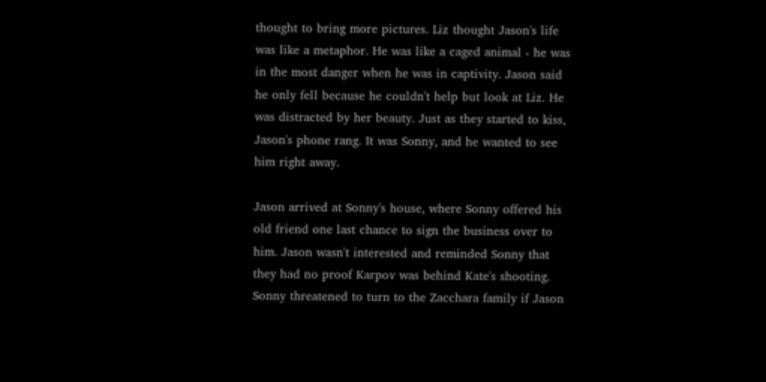thought to bring more pictures. Liz thought Jason's life was like a metaphor. He was like a caged animal - he was in the most danger when he was in captivity. Jason said he only fell because he couldn't help but look at Liz. He was distracted by her beauty. Just as they started to kiss, Jason's phone rang. It was Sonny, and he wanted to see him right away.

Jason arrived at Sonny's house, where Sonny offered his old friend one last chance to sign the business over to him. Jason wasn't interested and reminded Sonny that they had no proof Karpov was behind Kate's shooting. Sonny threatened to turn to the Zacchara family if Jason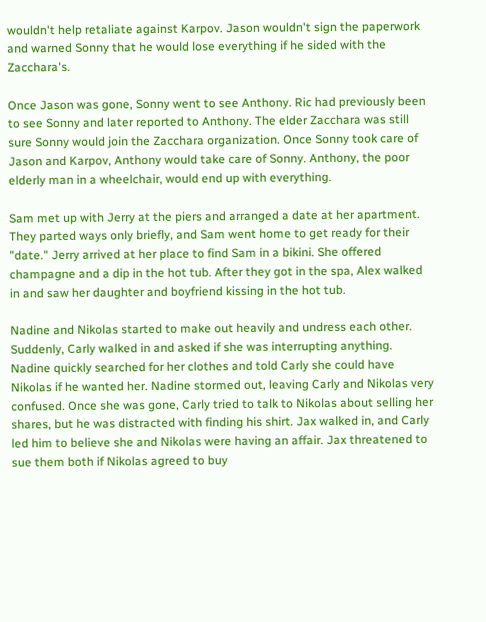wouldn't help retaliate against Karpov. Jason wouldn't sign the paperwork and warned Sonny that he would lose everything if he sided with the Zacchara's.

Once Jason was gone, Sonny went to see Anthony. Ric had previously been to see Sonny and later reported to Anthony. The elder Zacchara was still sure Sonny would join the Zacchara organization. Once Sonny took care of Jason and Karpov, Anthony would take care of Sonny. Anthony, the poor elderly man in a wheelchair, would end up with everything.

Sam met up with Jerry at the piers and arranged a date at her apartment. They parted ways only briefly, and Sam went home to get ready for their "date." Jerry arrived at her place to find Sam in a bikini. She offered champagne and a dip in the hot tub. After they got in the spa, Alex walked in and saw her daughter and boyfriend kissing in the hot tub.

Nadine and Nikolas started to make out heavily and undress each other. Suddenly, Carly walked in and asked if she was interrupting anything. Nadine quickly searched for her clothes and told Carly she could have Nikolas if he wanted her. Nadine stormed out, leaving Carly and Nikolas very confused. Once she was gone, Carly tried to talk to Nikolas about selling her shares, but he was distracted with finding his shirt. Jax walked in, and Carly led him to believe she and Nikolas were having an affair. Jax threatened to sue them both if Nikolas agreed to buy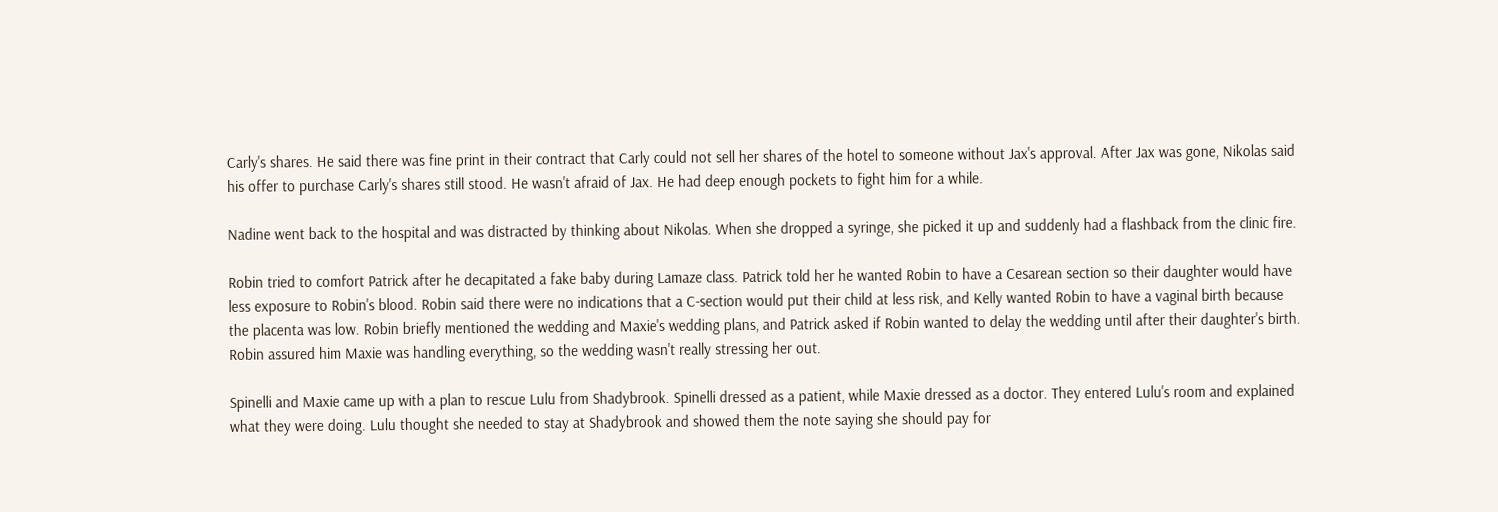Carly's shares. He said there was fine print in their contract that Carly could not sell her shares of the hotel to someone without Jax's approval. After Jax was gone, Nikolas said his offer to purchase Carly's shares still stood. He wasn't afraid of Jax. He had deep enough pockets to fight him for a while.

Nadine went back to the hospital and was distracted by thinking about Nikolas. When she dropped a syringe, she picked it up and suddenly had a flashback from the clinic fire.

Robin tried to comfort Patrick after he decapitated a fake baby during Lamaze class. Patrick told her he wanted Robin to have a Cesarean section so their daughter would have less exposure to Robin's blood. Robin said there were no indications that a C-section would put their child at less risk, and Kelly wanted Robin to have a vaginal birth because the placenta was low. Robin briefly mentioned the wedding and Maxie's wedding plans, and Patrick asked if Robin wanted to delay the wedding until after their daughter's birth. Robin assured him Maxie was handling everything, so the wedding wasn't really stressing her out.

Spinelli and Maxie came up with a plan to rescue Lulu from Shadybrook. Spinelli dressed as a patient, while Maxie dressed as a doctor. They entered Lulu's room and explained what they were doing. Lulu thought she needed to stay at Shadybrook and showed them the note saying she should pay for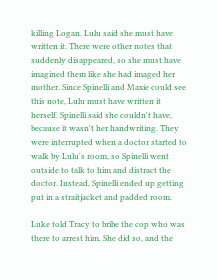killing Logan. Lulu said she must have written it. There were other notes that suddenly disappeared, so she must have imagined them like she had imaged her mother. Since Spinelli and Maxie could see this note, Lulu must have written it herself. Spinelli said she couldn't have, because it wasn't her handwriting. They were interrupted when a doctor started to walk by Lulu's room, so Spinelli went outside to talk to him and distract the doctor. Instead, Spinelli ended up getting put in a straitjacket and padded room.

Luke told Tracy to bribe the cop who was there to arrest him. She did so, and the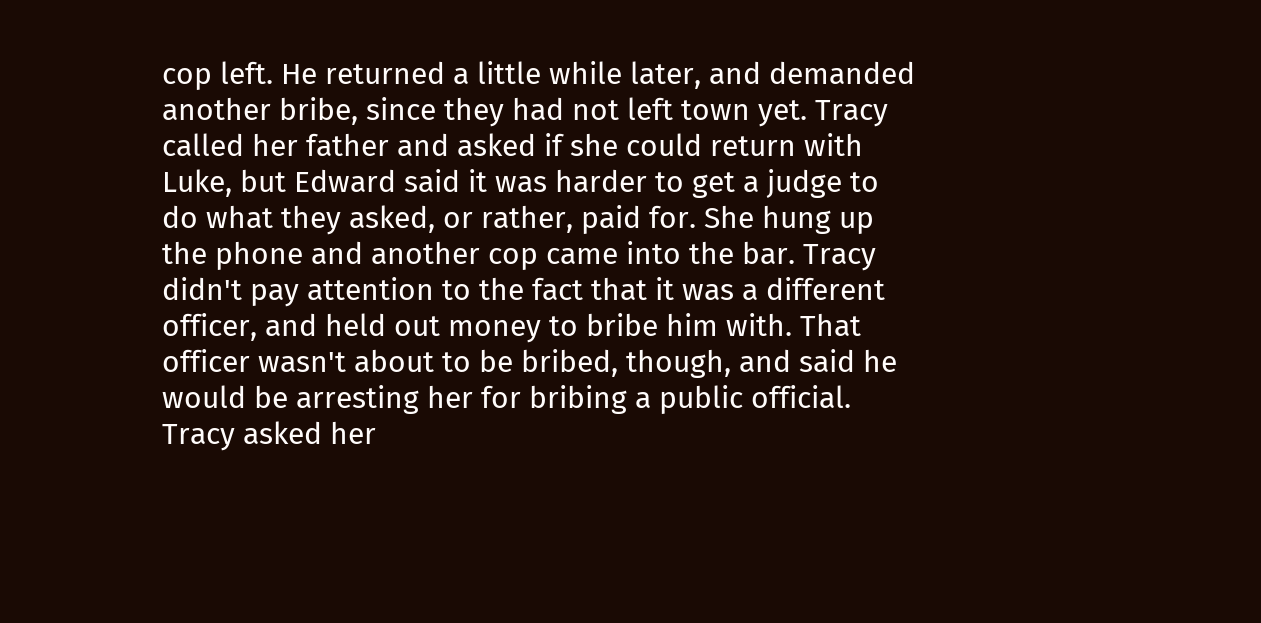cop left. He returned a little while later, and demanded another bribe, since they had not left town yet. Tracy called her father and asked if she could return with Luke, but Edward said it was harder to get a judge to do what they asked, or rather, paid for. She hung up the phone and another cop came into the bar. Tracy didn't pay attention to the fact that it was a different officer, and held out money to bribe him with. That officer wasn't about to be bribed, though, and said he would be arresting her for bribing a public official. Tracy asked her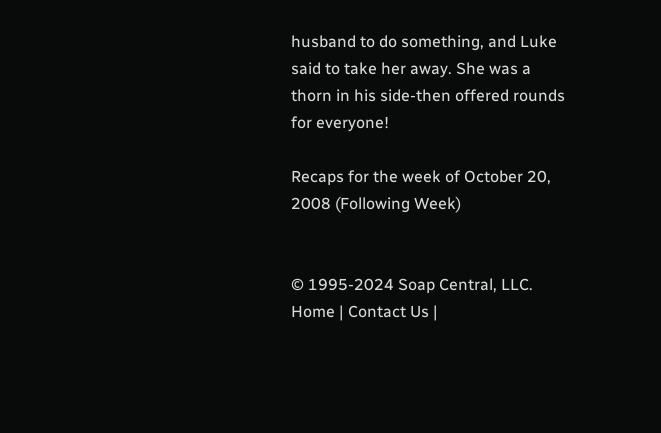husband to do something, and Luke said to take her away. She was a thorn in his side-then offered rounds for everyone!

Recaps for the week of October 20, 2008 (Following Week)


© 1995-2024 Soap Central, LLC. Home | Contact Us |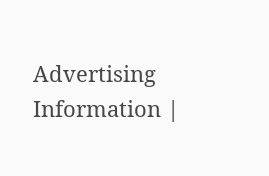Advertising Information |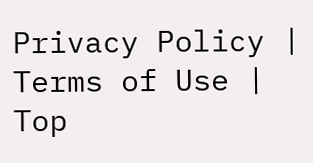Privacy Policy | Terms of Use | Top